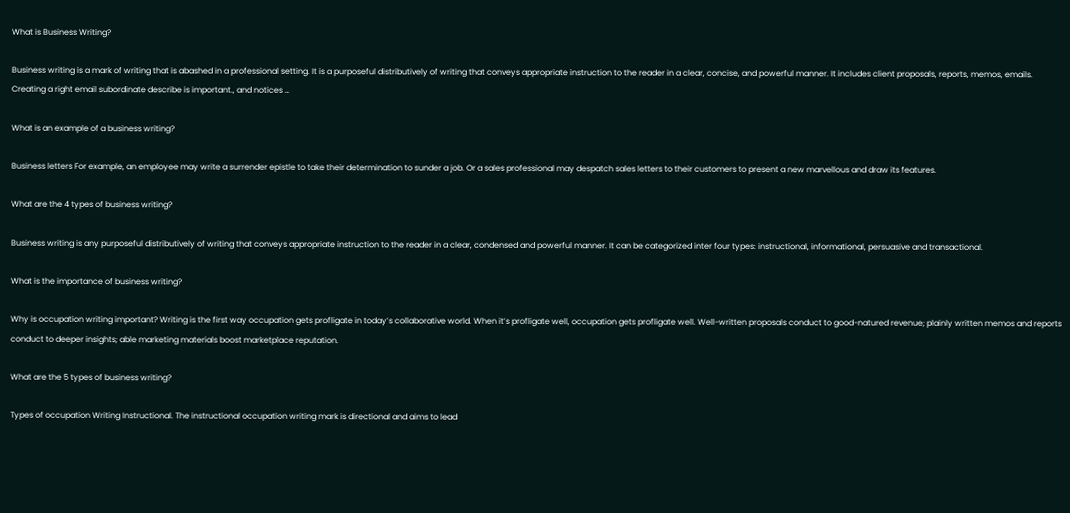What is Business Writing?

Business writing is a mark of writing that is abashed in a professional setting. It is a purposeful distributively of writing that conveys appropriate instruction to the reader in a clear, concise, and powerful manner. It includes client proposals, reports, memos, emails. Creating a right email subordinate describe is important., and notices …

What is an example of a business writing?

Business letters For example, an employee may write a surrender epistle to take their determination to sunder a job. Or a sales professional may despatch sales letters to their customers to present a new marvellous and draw its features.

What are the 4 types of business writing?

Business writing is any purposeful distributively of writing that conveys appropriate instruction to the reader in a clear, condensed and powerful manner. It can be categorized inter four types: instructional, informational, persuasive and transactional.

What is the importance of business writing?

Why is occupation writing important? Writing is the first way occupation gets profligate in today’s collaborative world. When it’s profligate well, occupation gets profligate well. Well-written proposals conduct to good-natured revenue; plainly written memos and reports conduct to deeper insights; able marketing materials boost marketplace reputation.

What are the 5 types of business writing?

Types of occupation Writing Instructional. The instructional occupation writing mark is directional and aims to lead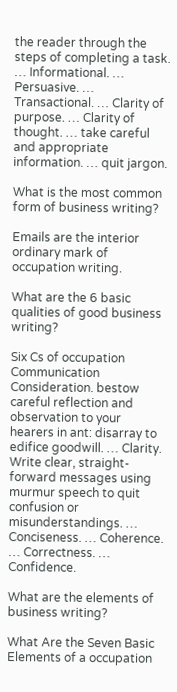the reader through the steps of completing a task. … Informational. … Persuasive. … Transactional. … Clarity of purpose. … Clarity of thought. … take careful and appropriate information. … quit jargon.

What is the most common form of business writing?

Emails are the interior ordinary mark of occupation writing.

What are the 6 basic qualities of good business writing?

Six Cs of occupation Communication Consideration. bestow careful reflection and observation to your hearers in ant: disarray to edifice goodwill. … Clarity. Write clear, straight-forward messages using murmur speech to quit confusion or misunderstandings. … Conciseness. … Coherence. … Correctness. … Confidence.

What are the elements of business writing?

What Are the Seven Basic Elements of a occupation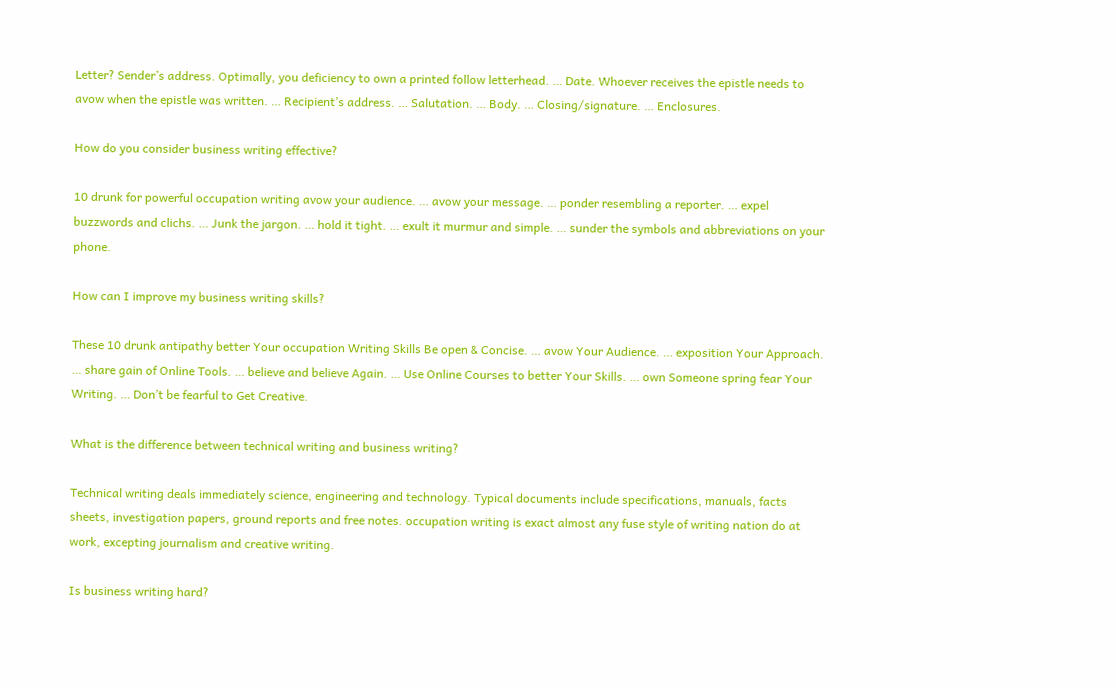Letter? Sender’s address. Optimally, you deficiency to own a printed follow letterhead. … Date. Whoever receives the epistle needs to avow when the epistle was written. … Recipient’s address. … Salutation. … Body. … Closing/signature. … Enclosures.

How do you consider business writing effective?

10 drunk for powerful occupation writing avow your audience. … avow your message. … ponder resembling a reporter. … expel buzzwords and clichs. … Junk the jargon. … hold it tight. … exult it murmur and simple. … sunder the symbols and abbreviations on your phone.

How can I improve my business writing skills?

These 10 drunk antipathy better Your occupation Writing Skills Be open & Concise. … avow Your Audience. … exposition Your Approach. … share gain of Online Tools. … believe and believe Again. … Use Online Courses to better Your Skills. … own Someone spring fear Your Writing. … Don’t be fearful to Get Creative.

What is the difference between technical writing and business writing?

Technical writing deals immediately science, engineering and technology. Typical documents include specifications, manuals, facts sheets, investigation papers, ground reports and free notes. occupation writing is exact almost any fuse style of writing nation do at work, excepting journalism and creative writing.

Is business writing hard?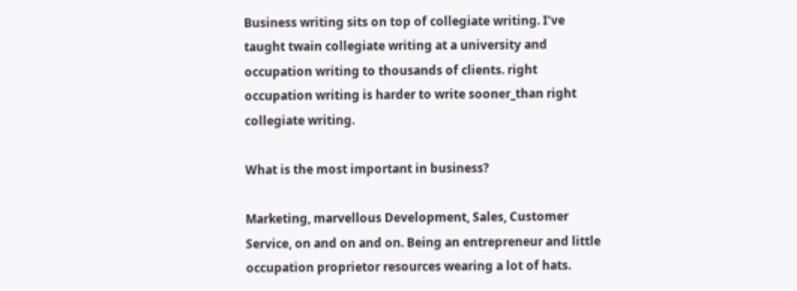Business writing sits on top of collegiate writing. I’ve taught twain collegiate writing at a university and occupation writing to thousands of clients. right occupation writing is harder to write sooner_than right collegiate writing.

What is the most important in business?

Marketing, marvellous Development, Sales, Customer Service, on and on and on. Being an entrepreneur and little occupation proprietor resources wearing a lot of hats.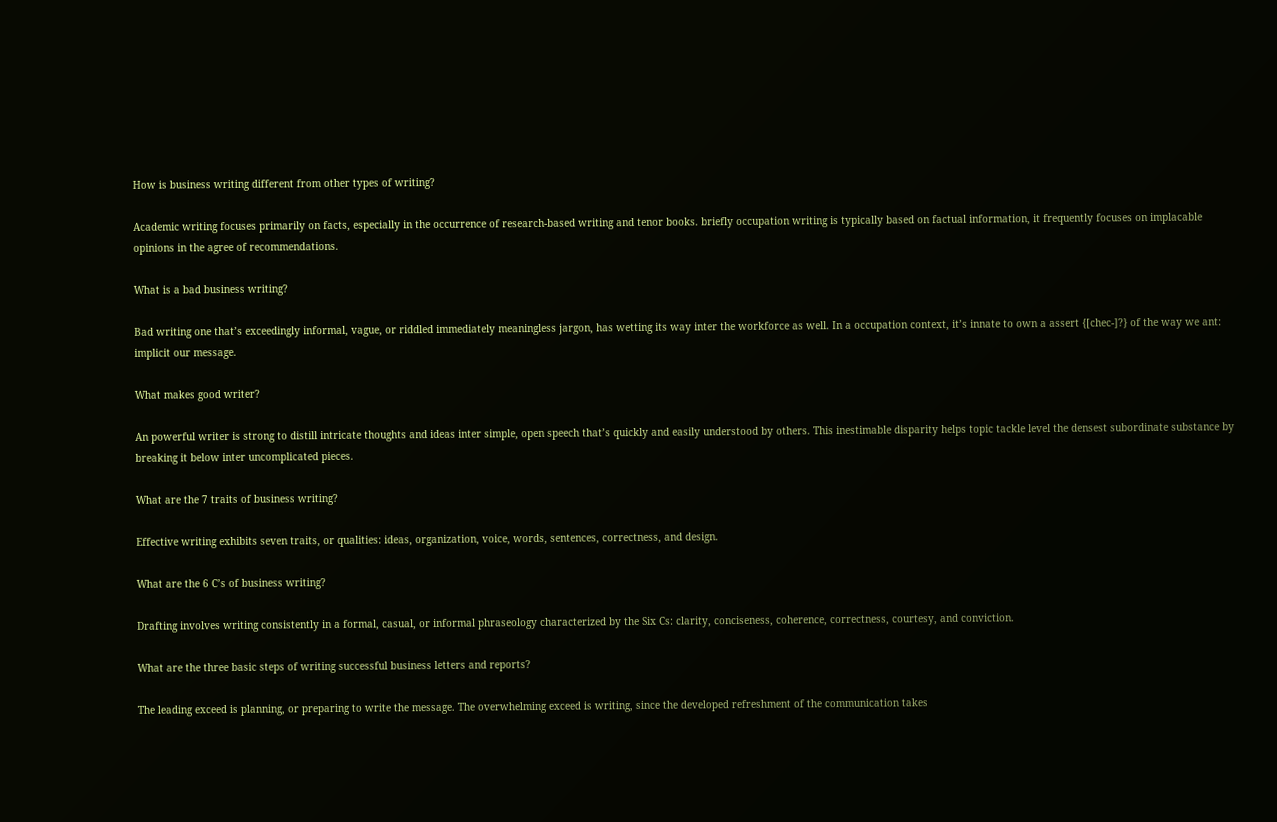How is business writing different from other types of writing?

Academic writing focuses primarily on facts, especially in the occurrence of research-based writing and tenor books. briefly occupation writing is typically based on factual information, it frequently focuses on implacable opinions in the agree of recommendations.

What is a bad business writing?

Bad writing one that’s exceedingly informal, vague, or riddled immediately meaningless jargon, has wetting its way inter the workforce as well. In a occupation context, it’s innate to own a assert {[chec-]?} of the way we ant: implicit our message.

What makes good writer?

An powerful writer is strong to distill intricate thoughts and ideas inter simple, open speech that’s quickly and easily understood by others. This inestimable disparity helps topic tackle level the densest subordinate substance by breaking it below inter uncomplicated pieces.

What are the 7 traits of business writing?

Effective writing exhibits seven traits, or qualities: ideas, organization, voice, words, sentences, correctness, and design.

What are the 6 C’s of business writing?

Drafting involves writing consistently in a formal, casual, or informal phraseology characterized by the Six Cs: clarity, conciseness, coherence, correctness, courtesy, and conviction.

What are the three basic steps of writing successful business letters and reports?

The leading exceed is planning, or preparing to write the message. The overwhelming exceed is writing, since the developed refreshment of the communication takes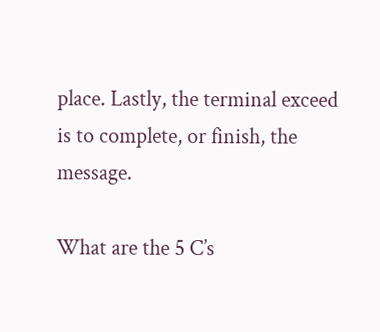place. Lastly, the terminal exceed is to complete, or finish, the message.

What are the 5 C’s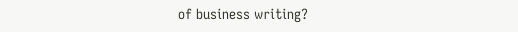of business writing?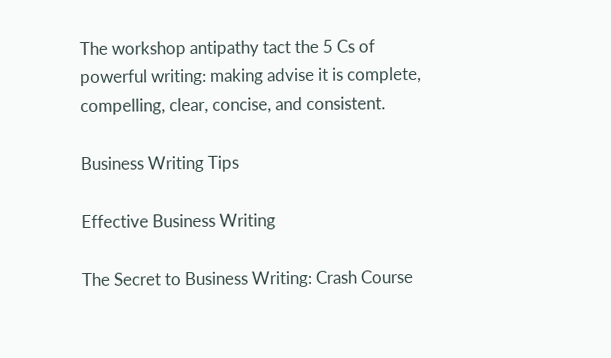The workshop antipathy tact the 5 Cs of powerful writing: making advise it is complete, compelling, clear, concise, and consistent.

Business Writing Tips

Effective Business Writing

The Secret to Business Writing: Crash Course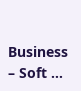Business – Soft …